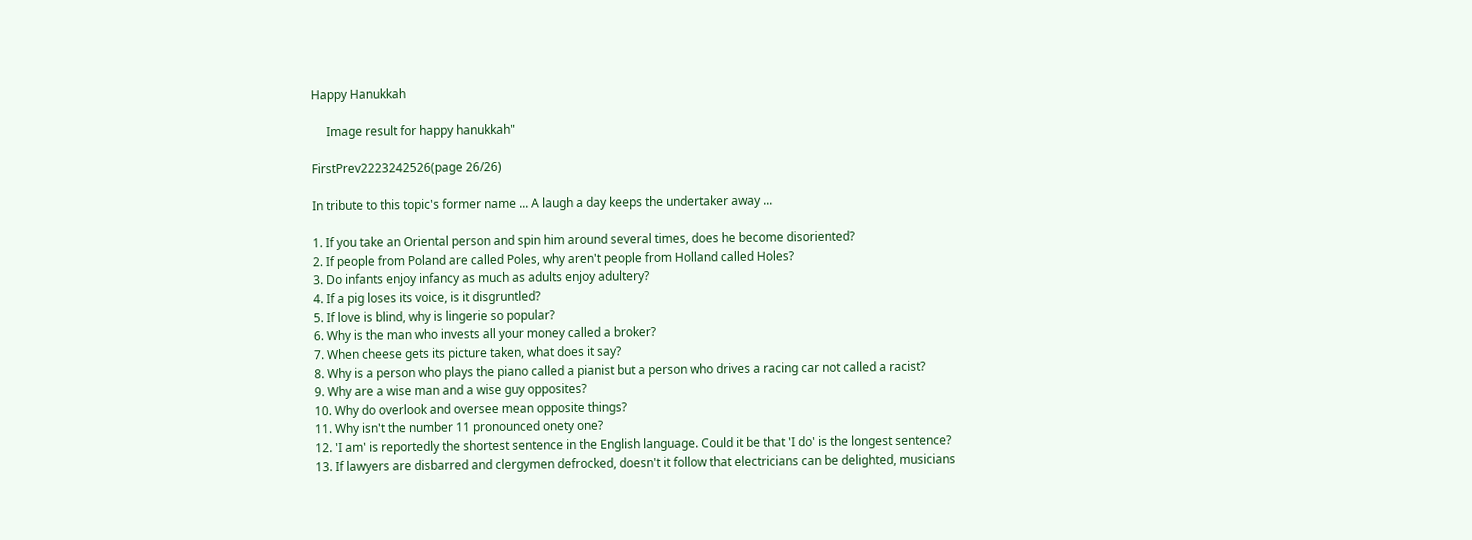Happy Hanukkah

     Image result for happy hanukkah"

FirstPrev2223242526(page 26/26)

In tribute to this topic's former name ... A laugh a day keeps the undertaker away ...

1. If you take an Oriental person and spin him around several times, does he become disoriented?
2. If people from Poland are called Poles, why aren't people from Holland called Holes?
3. Do infants enjoy infancy as much as adults enjoy adultery?
4. If a pig loses its voice, is it disgruntled?
5. If love is blind, why is lingerie so popular?
6. Why is the man who invests all your money called a broker?
7. When cheese gets its picture taken, what does it say?
8. Why is a person who plays the piano called a pianist but a person who drives a racing car not called a racist?
9. Why are a wise man and a wise guy opposites?
10. Why do overlook and oversee mean opposite things?
11. Why isn't the number 11 pronounced onety one?
12. 'I am' is reportedly the shortest sentence in the English language. Could it be that 'I do' is the longest sentence?
13. If lawyers are disbarred and clergymen defrocked, doesn't it follow that electricians can be delighted, musicians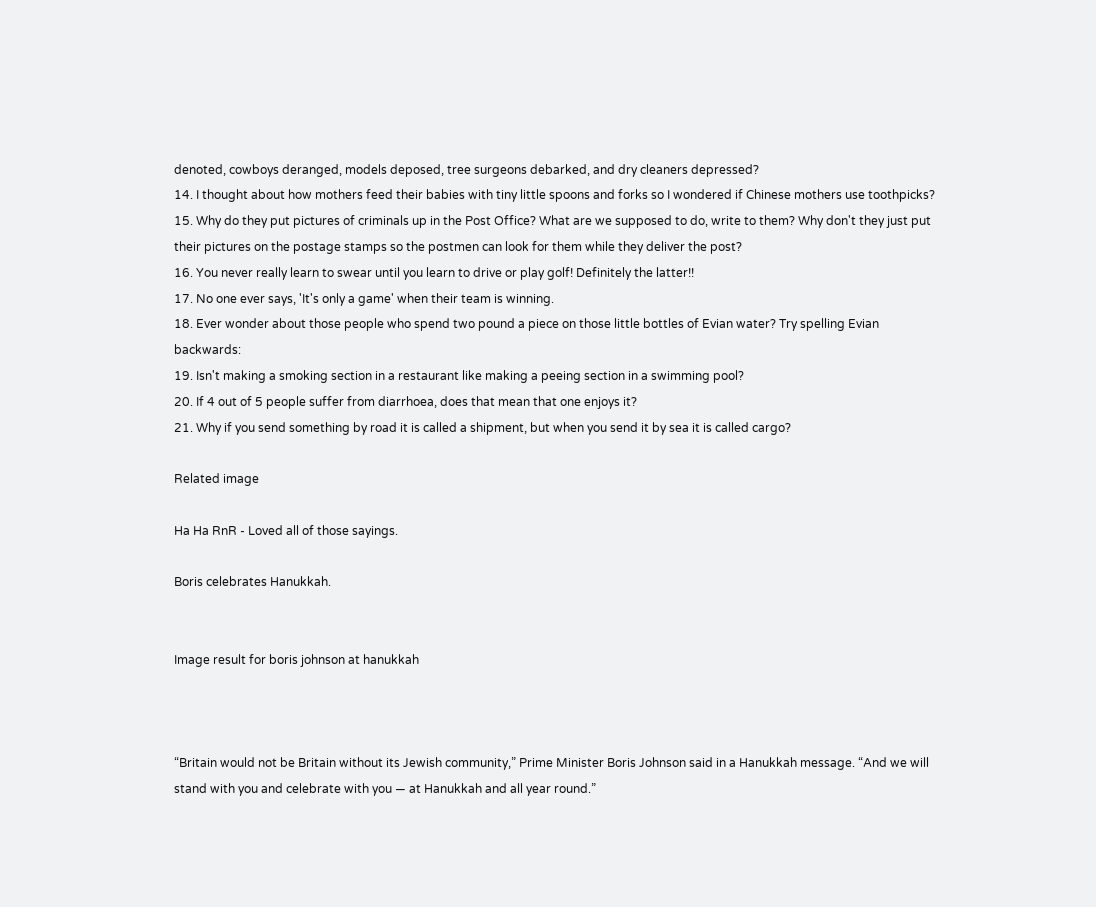denoted, cowboys deranged, models deposed, tree surgeons debarked, and dry cleaners depressed?
14. I thought about how mothers feed their babies with tiny little spoons and forks so I wondered if Chinese mothers use toothpicks?
15. Why do they put pictures of criminals up in the Post Office? What are we supposed to do, write to them? Why don't they just put their pictures on the postage stamps so the postmen can look for them while they deliver the post?
16. You never really learn to swear until you learn to drive or play golf! Definitely the latter!!
17. No one ever says, 'It's only a game' when their team is winning.
18. Ever wonder about those people who spend two pound a piece on those little bottles of Evian water? Try spelling Evian backwards:
19. Isn't making a smoking section in a restaurant like making a peeing section in a swimming pool?
20. If 4 out of 5 people suffer from diarrhoea, does that mean that one enjoys it?
21. Why if you send something by road it is called a shipment, but when you send it by sea it is called cargo?

Related image

Ha Ha RnR - Loved all of those sayings.

Boris celebrates Hanukkah.


Image result for boris johnson at hanukkah



“Britain would not be Britain without its Jewish community,” Prime Minister Boris Johnson said in a Hanukkah message. “And we will stand with you and celebrate with you — at Hanukkah and all year round.”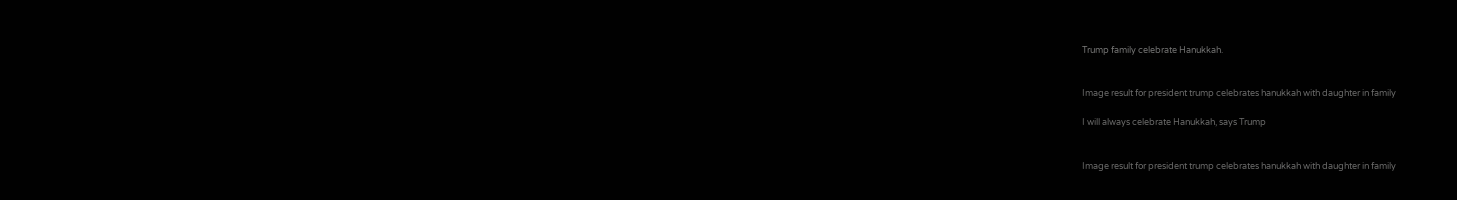Trump family celebrate Hanukkah.


Image result for president trump celebrates hanukkah with daughter in family

I will always celebrate Hanukkah, says Trump


Image result for president trump celebrates hanukkah with daughter in family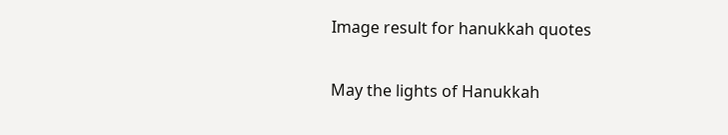Image result for hanukkah quotes


May the lights of Hanukkah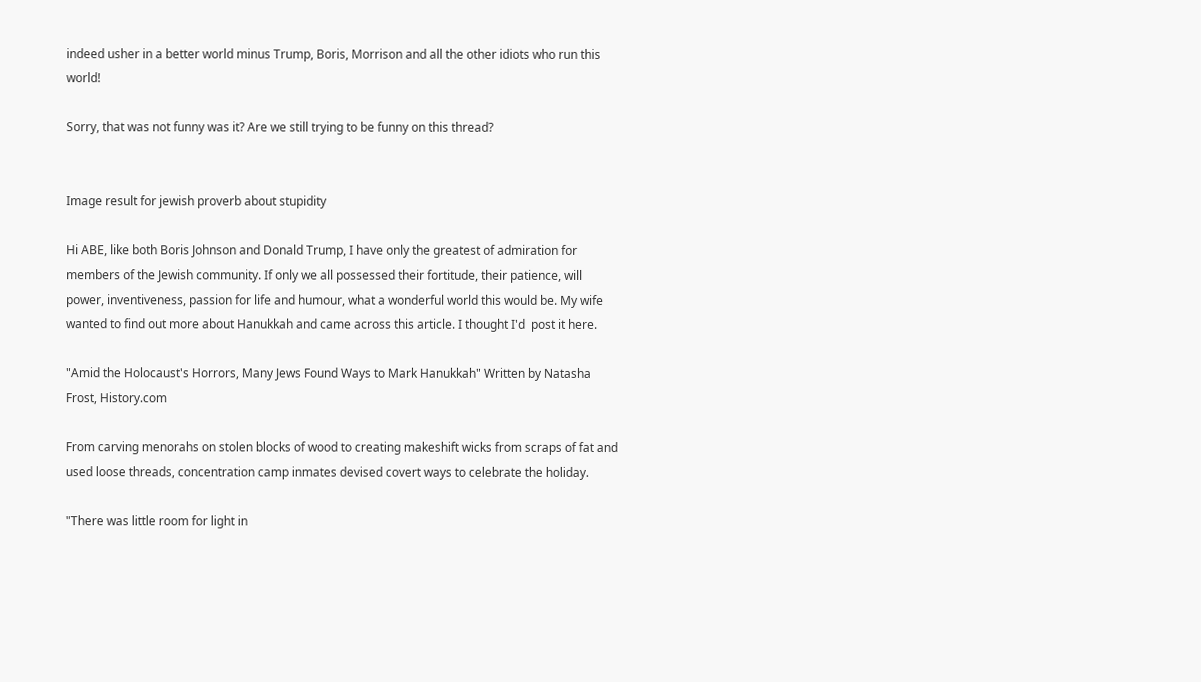indeed usher in a better world minus Trump, Boris, Morrison and all the other idiots who run this world!

Sorry, that was not funny was it? Are we still trying to be funny on this thread?


Image result for jewish proverb about stupidity

Hi ABE, like both Boris Johnson and Donald Trump, I have only the greatest of admiration for members of the Jewish community. If only we all possessed their fortitude, their patience, will power, inventiveness, passion for life and humour, what a wonderful world this would be. My wife wanted to find out more about Hanukkah and came across this article. I thought I'd  post it here.

"Amid the Holocaust's Horrors, Many Jews Found Ways to Mark Hanukkah" Written by Natasha Frost, History.com

From carving menorahs on stolen blocks of wood to creating makeshift wicks from scraps of fat and used loose threads, concentration camp inmates devised covert ways to celebrate the holiday.

"There was little room for light in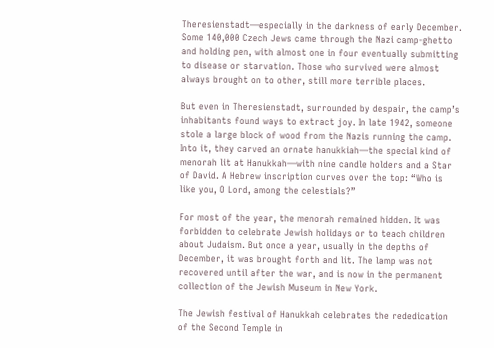Theresienstadt—especially in the darkness of early December. Some 140,000 Czech Jews came through the Nazi camp-ghetto and holding pen, with almost one in four eventually submitting to disease or starvation. Those who survived were almost always brought on to other, still more terrible places.

But even in Theresienstadt, surrounded by despair, the camp’s inhabitants found ways to extract joy. In late 1942, someone stole a large block of wood from the Nazis running the camp. Into it, they carved an ornate hanukkiah—the special kind of menorah lit at Hanukkah—with nine candle holders and a Star of David. A Hebrew inscription curves over the top: “Who is like you, O Lord, among the celestials?”

For most of the year, the menorah remained hidden. It was forbidden to celebrate Jewish holidays or to teach children about Judaism. But once a year, usually in the depths of December, it was brought forth and lit. The lamp was not recovered until after the war, and is now in the permanent collection of the Jewish Museum in New York.

The Jewish festival of Hanukkah celebrates the rededication of the Second Temple in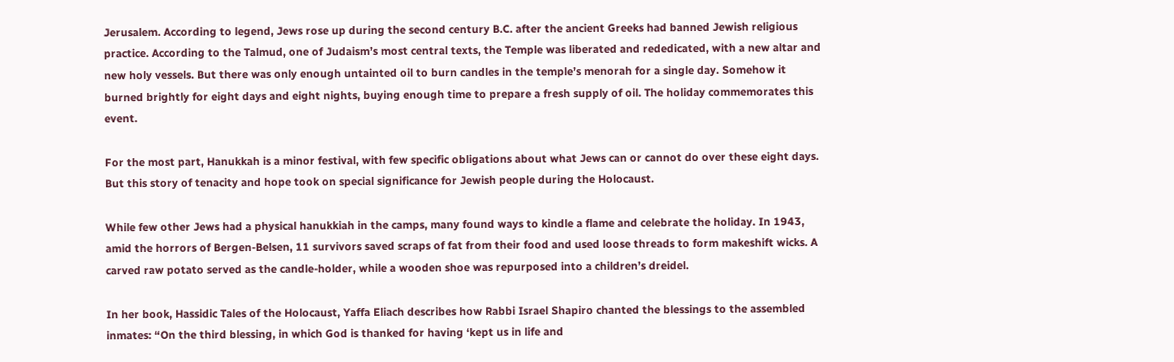Jerusalem. According to legend, Jews rose up during the second century B.C. after the ancient Greeks had banned Jewish religious practice. According to the Talmud, one of Judaism’s most central texts, the Temple was liberated and rededicated, with a new altar and new holy vessels. But there was only enough untainted oil to burn candles in the temple’s menorah for a single day. Somehow it burned brightly for eight days and eight nights, buying enough time to prepare a fresh supply of oil. The holiday commemorates this event.

For the most part, Hanukkah is a minor festival, with few specific obligations about what Jews can or cannot do over these eight days. But this story of tenacity and hope took on special significance for Jewish people during the Holocaust.

While few other Jews had a physical hanukkiah in the camps, many found ways to kindle a flame and celebrate the holiday. In 1943, amid the horrors of Bergen-Belsen, 11 survivors saved scraps of fat from their food and used loose threads to form makeshift wicks. A carved raw potato served as the candle-holder, while a wooden shoe was repurposed into a children’s dreidel.

In her book, Hassidic Tales of the Holocaust, Yaffa Eliach describes how Rabbi Israel Shapiro chanted the blessings to the assembled inmates: “On the third blessing, in which God is thanked for having ‘kept us in life and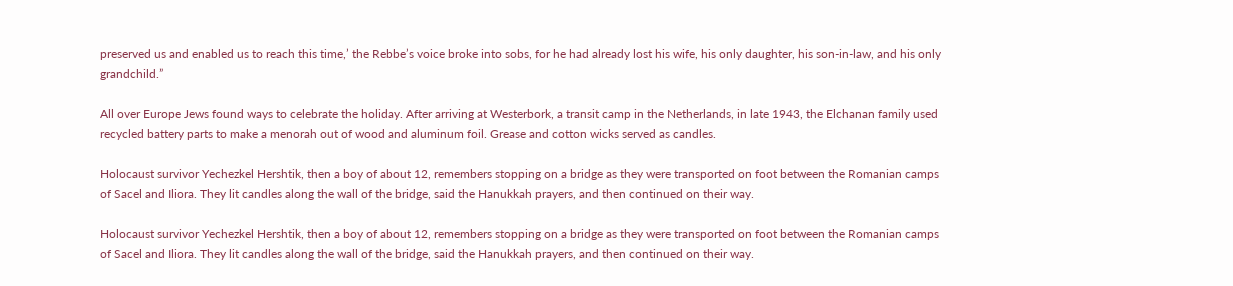preserved us and enabled us to reach this time,’ the Rebbe’s voice broke into sobs, for he had already lost his wife, his only daughter, his son-in-law, and his only grandchild.”

All over Europe Jews found ways to celebrate the holiday. After arriving at Westerbork, a transit camp in the Netherlands, in late 1943, the Elchanan family used recycled battery parts to make a menorah out of wood and aluminum foil. Grease and cotton wicks served as candles.

Holocaust survivor Yechezkel Hershtik, then a boy of about 12, remembers stopping on a bridge as they were transported on foot between the Romanian camps of Sacel and Iliora. They lit candles along the wall of the bridge, said the Hanukkah prayers, and then continued on their way.

Holocaust survivor Yechezkel Hershtik, then a boy of about 12, remembers stopping on a bridge as they were transported on foot between the Romanian camps of Sacel and Iliora. They lit candles along the wall of the bridge, said the Hanukkah prayers, and then continued on their way.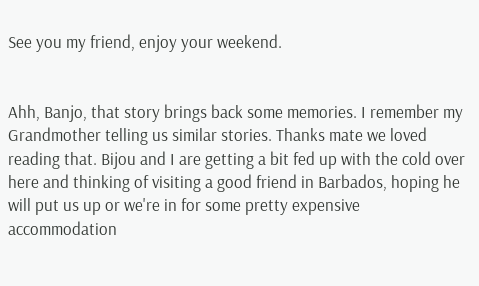See you my friend, enjoy your weekend.


Ahh, Banjo, that story brings back some memories. I remember my Grandmother telling us similar stories. Thanks mate we loved reading that. Bijou and I are getting a bit fed up with the cold over here and thinking of visiting a good friend in Barbados, hoping he will put us up or we're in for some pretty expensive accommodation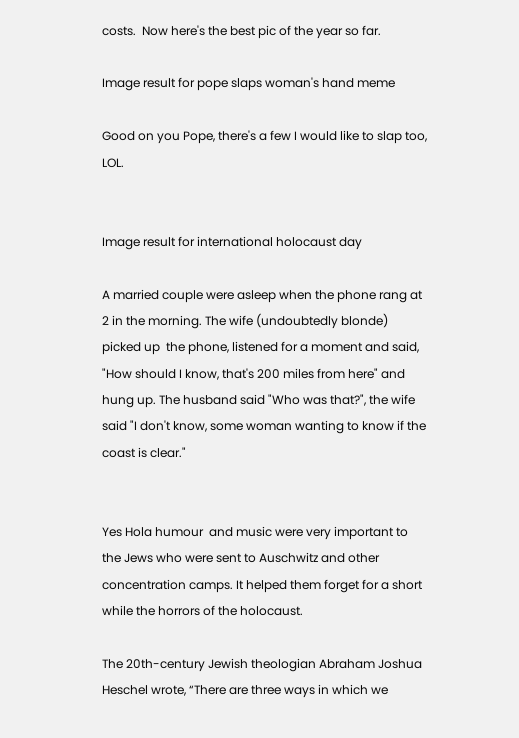costs.  Now here's the best pic of the year so far.

Image result for pope slaps woman's hand meme

Good on you Pope, there's a few I would like to slap too, LOL.


Image result for international holocaust day

A married couple were asleep when the phone rang at 2 in the morning. The wife (undoubtedly blonde) picked up  the phone, listened for a moment and said, "How should I know, that's 200 miles from here" and hung up. The husband said "Who was that?", the wife said "I don't know, some woman wanting to know if the coast is clear."


Yes Hola humour  and music were very important to the Jews who were sent to Auschwitz and other concentration camps. It helped them forget for a short while the horrors of the holocaust.

The 20th-century Jewish theologian Abraham Joshua Heschel wrote, “There are three ways in which we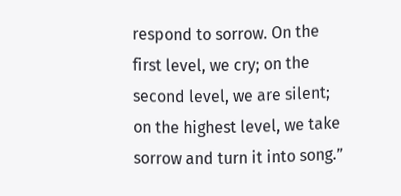respond to sorrow. On the first level, we cry; on the second level, we are silent; on the highest level, we take sorrow and turn it into song.”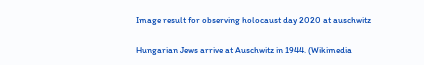Image result for observing holocaust day 2020 at auschwitz

Hungarian Jews arrive at Auschwitz in 1944. (Wikimedia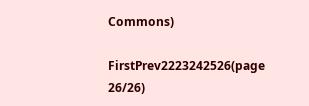Commons)

FirstPrev2223242526(page 26/26)